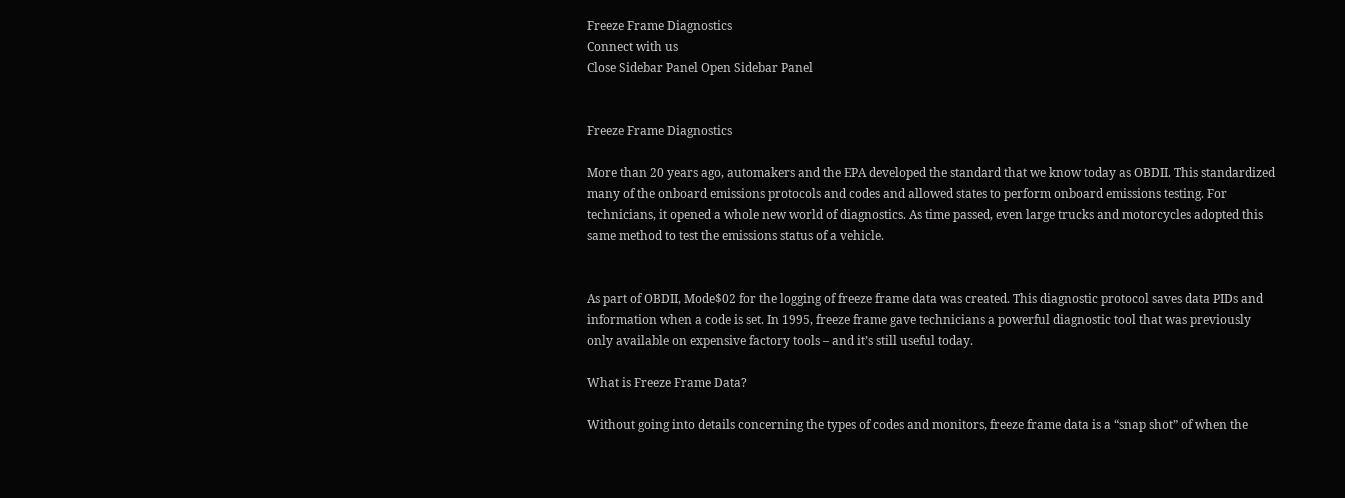Freeze Frame Diagnostics
Connect with us
Close Sidebar Panel Open Sidebar Panel


Freeze Frame Diagnostics

More than 20 years ago, automakers and the EPA developed the standard that we know today as OBDII. This standardized many of the onboard emissions protocols and codes and allowed states to perform onboard emissions testing. For technicians, it opened a whole new world of diagnostics. As time passed, even large trucks and motorcycles adopted this same method to test the emissions status of a vehicle.


As part of OBDII, Mode$02 for the logging of freeze frame data was created. This diagnostic protocol saves data PIDs and information when a code is set. In 1995, freeze frame gave technicians a powerful diagnostic tool that was previously only available on expensive factory tools – and it’s still useful today.

What is Freeze Frame Data?

Without going into details concerning the types of codes and monitors, freeze frame data is a “snap shot” of when the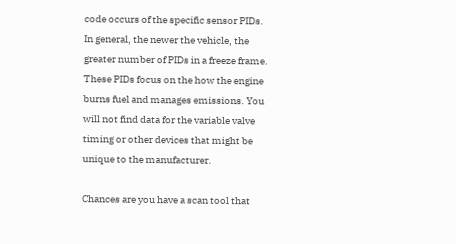code occurs of the specific sensor PIDs. In general, the newer the vehicle, the greater number of PIDs in a freeze frame. These PIDs focus on the how the engine burns fuel and manages emissions. You will not find data for the variable valve timing or other devices that might be unique to the manufacturer.

Chances are you have a scan tool that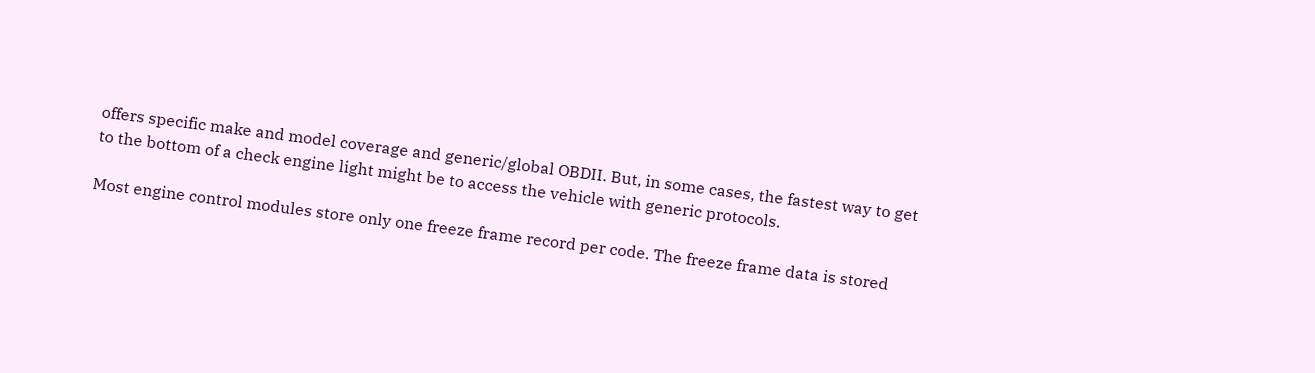offers specific make and model coverage and generic/global OBDII. But, in some cases, the fastest way to get to the bottom of a check engine light might be to access the vehicle with generic protocols.

Most engine control modules store only one freeze frame record per code. The freeze frame data is stored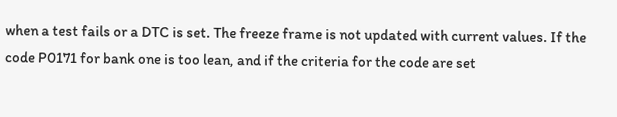when a test fails or a DTC is set. The freeze frame is not updated with current values. If the code P0171 for bank one is too lean, and if the criteria for the code are set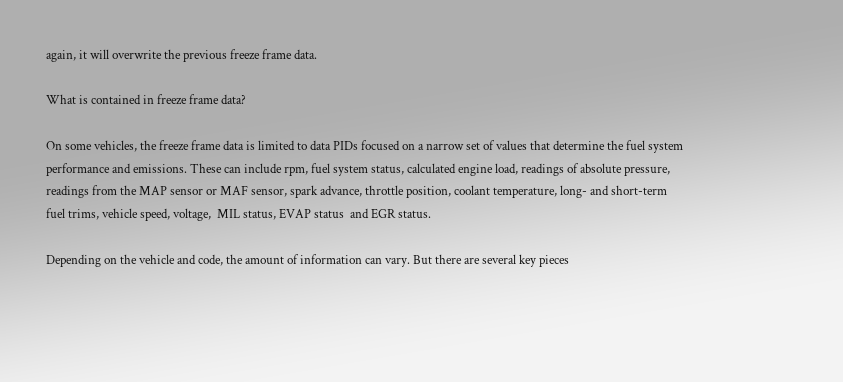again, it will overwrite the previous freeze frame data.

What is contained in freeze frame data?

On some vehicles, the freeze frame data is limited to data PIDs focused on a narrow set of values that determine the fuel system performance and emissions. These can include rpm, fuel system status, calculated engine load, readings of absolute pressure,  readings from the MAP sensor or MAF sensor, spark advance, throttle position, coolant temperature, long- and short-term fuel trims, vehicle speed, voltage,  MIL status, EVAP status  and EGR status.

Depending on the vehicle and code, the amount of information can vary. But there are several key pieces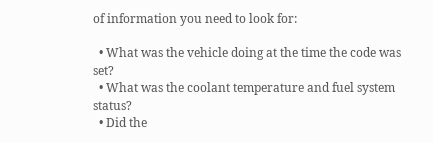of information you need to look for:

  • What was the vehicle doing at the time the code was set?
  • What was the coolant temperature and fuel system status?
  • Did the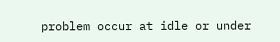problem occur at idle or under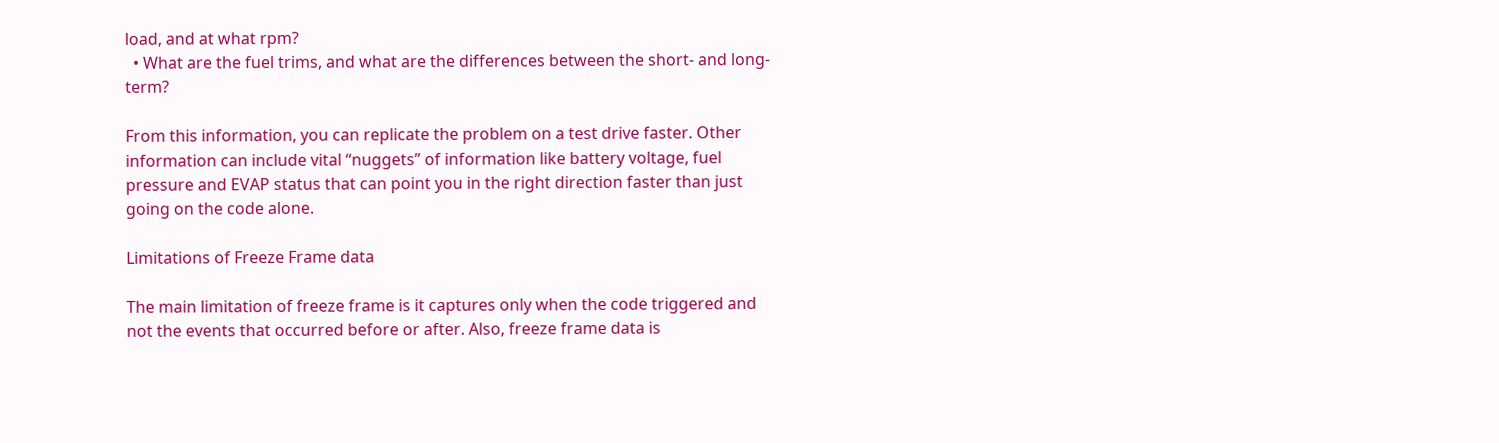load, and at what rpm?
  • What are the fuel trims, and what are the differences between the short- and long-term?

From this information, you can replicate the problem on a test drive faster. Other information can include vital “nuggets” of information like battery voltage, fuel pressure and EVAP status that can point you in the right direction faster than just going on the code alone.

Limitations of Freeze Frame data

The main limitation of freeze frame is it captures only when the code triggered and not the events that occurred before or after. Also, freeze frame data is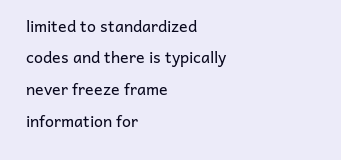limited to standardized codes and there is typically never freeze frame information for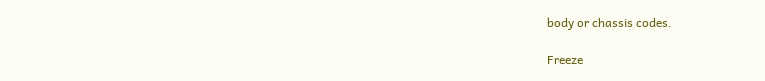body or chassis codes.

Freeze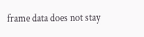frame data does not stay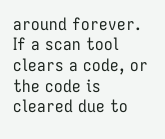around forever. If a scan tool clears a code, or the code is cleared due to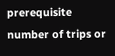prerequisite number of trips or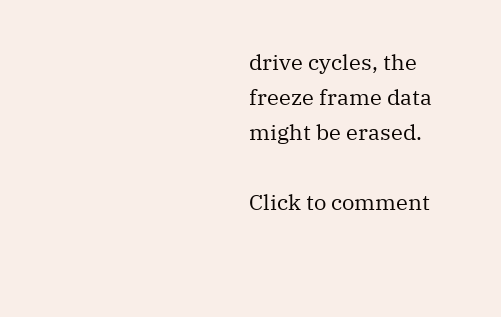drive cycles, the freeze frame data might be erased.

Click to comment